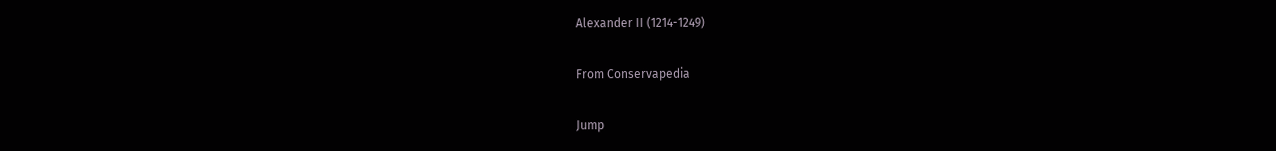Alexander II (1214-1249)

From Conservapedia

Jump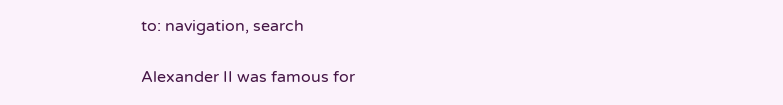to: navigation, search

Alexander II was famous for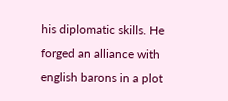his diplomatic skills. He forged an alliance with english barons in a plot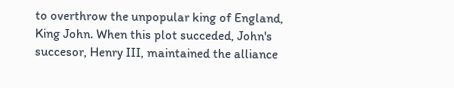to overthrow the unpopular king of England, King John. When this plot succeded, John's succesor, Henry III, maintained the alliance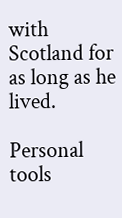with Scotland for as long as he lived.

Personal tools